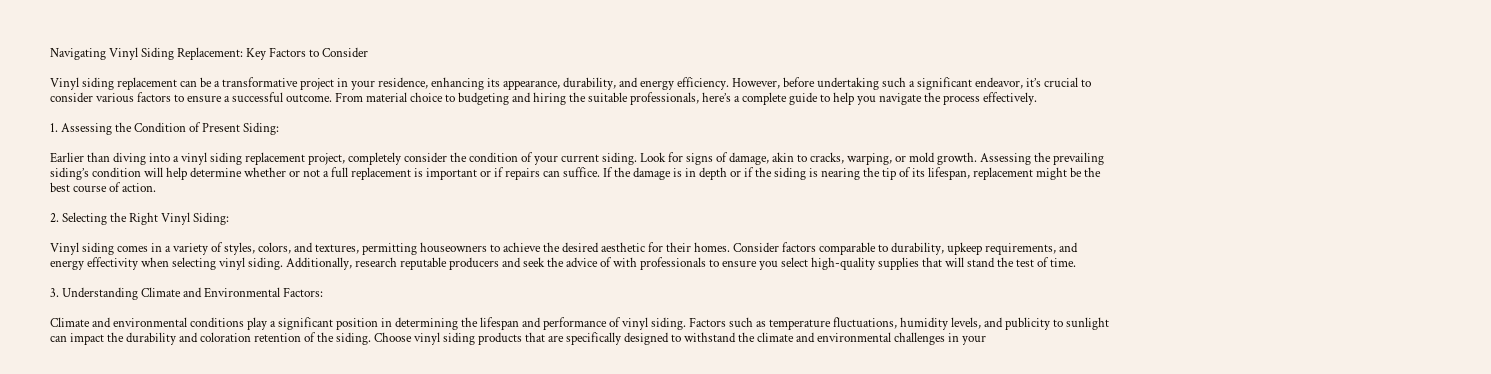Navigating Vinyl Siding Replacement: Key Factors to Consider

Vinyl siding replacement can be a transformative project in your residence, enhancing its appearance, durability, and energy efficiency. However, before undertaking such a significant endeavor, it’s crucial to consider various factors to ensure a successful outcome. From material choice to budgeting and hiring the suitable professionals, here’s a complete guide to help you navigate the process effectively.

1. Assessing the Condition of Present Siding:

Earlier than diving into a vinyl siding replacement project, completely consider the condition of your current siding. Look for signs of damage, akin to cracks, warping, or mold growth. Assessing the prevailing siding’s condition will help determine whether or not a full replacement is important or if repairs can suffice. If the damage is in depth or if the siding is nearing the tip of its lifespan, replacement might be the best course of action.

2. Selecting the Right Vinyl Siding:

Vinyl siding comes in a variety of styles, colors, and textures, permitting houseowners to achieve the desired aesthetic for their homes. Consider factors comparable to durability, upkeep requirements, and energy effectivity when selecting vinyl siding. Additionally, research reputable producers and seek the advice of with professionals to ensure you select high-quality supplies that will stand the test of time.

3. Understanding Climate and Environmental Factors:

Climate and environmental conditions play a significant position in determining the lifespan and performance of vinyl siding. Factors such as temperature fluctuations, humidity levels, and publicity to sunlight can impact the durability and coloration retention of the siding. Choose vinyl siding products that are specifically designed to withstand the climate and environmental challenges in your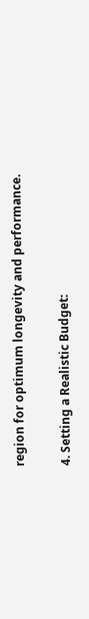region for optimum longevity and performance.

4. Setting a Realistic Budget: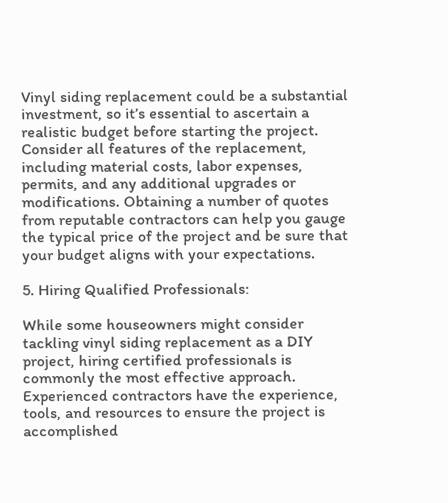Vinyl siding replacement could be a substantial investment, so it’s essential to ascertain a realistic budget before starting the project. Consider all features of the replacement, including material costs, labor expenses, permits, and any additional upgrades or modifications. Obtaining a number of quotes from reputable contractors can help you gauge the typical price of the project and be sure that your budget aligns with your expectations.

5. Hiring Qualified Professionals:

While some houseowners might consider tackling vinyl siding replacement as a DIY project, hiring certified professionals is commonly the most effective approach. Experienced contractors have the experience, tools, and resources to ensure the project is accomplished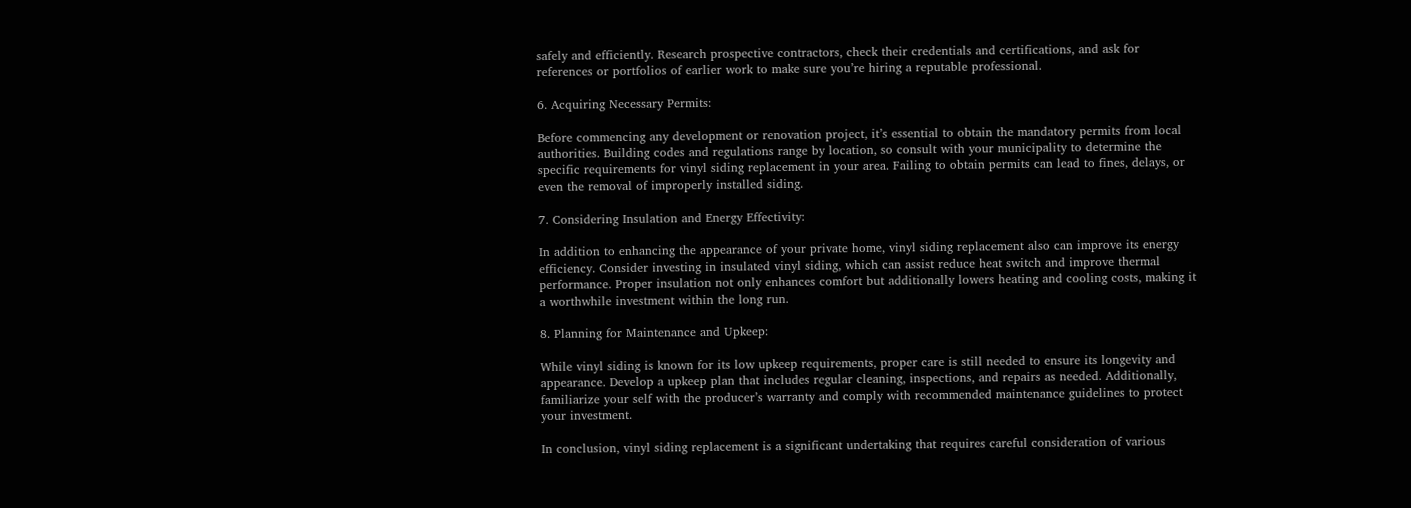safely and efficiently. Research prospective contractors, check their credentials and certifications, and ask for references or portfolios of earlier work to make sure you’re hiring a reputable professional.

6. Acquiring Necessary Permits:

Before commencing any development or renovation project, it’s essential to obtain the mandatory permits from local authorities. Building codes and regulations range by location, so consult with your municipality to determine the specific requirements for vinyl siding replacement in your area. Failing to obtain permits can lead to fines, delays, or even the removal of improperly installed siding.

7. Considering Insulation and Energy Effectivity:

In addition to enhancing the appearance of your private home, vinyl siding replacement also can improve its energy efficiency. Consider investing in insulated vinyl siding, which can assist reduce heat switch and improve thermal performance. Proper insulation not only enhances comfort but additionally lowers heating and cooling costs, making it a worthwhile investment within the long run.

8. Planning for Maintenance and Upkeep:

While vinyl siding is known for its low upkeep requirements, proper care is still needed to ensure its longevity and appearance. Develop a upkeep plan that includes regular cleaning, inspections, and repairs as needed. Additionally, familiarize your self with the producer’s warranty and comply with recommended maintenance guidelines to protect your investment.

In conclusion, vinyl siding replacement is a significant undertaking that requires careful consideration of various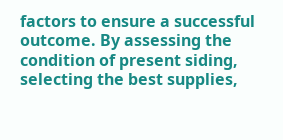factors to ensure a successful outcome. By assessing the condition of present siding, selecting the best supplies,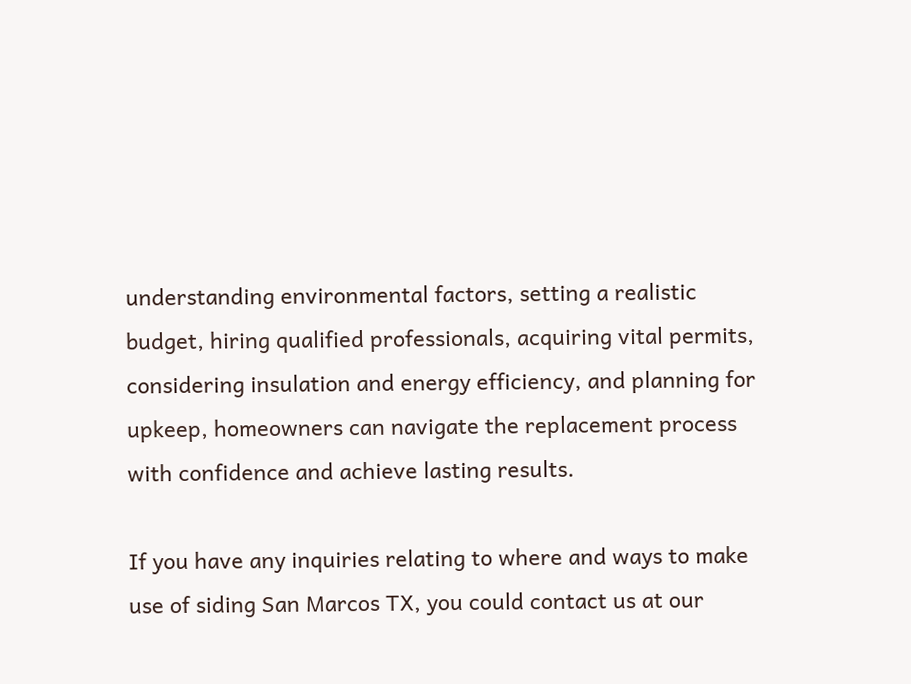understanding environmental factors, setting a realistic budget, hiring qualified professionals, acquiring vital permits, considering insulation and energy efficiency, and planning for upkeep, homeowners can navigate the replacement process with confidence and achieve lasting results.

If you have any inquiries relating to where and ways to make use of siding San Marcos TX, you could contact us at our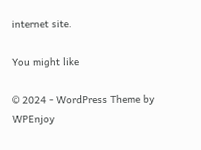internet site.

You might like

© 2024 - WordPress Theme by WPEnjoy